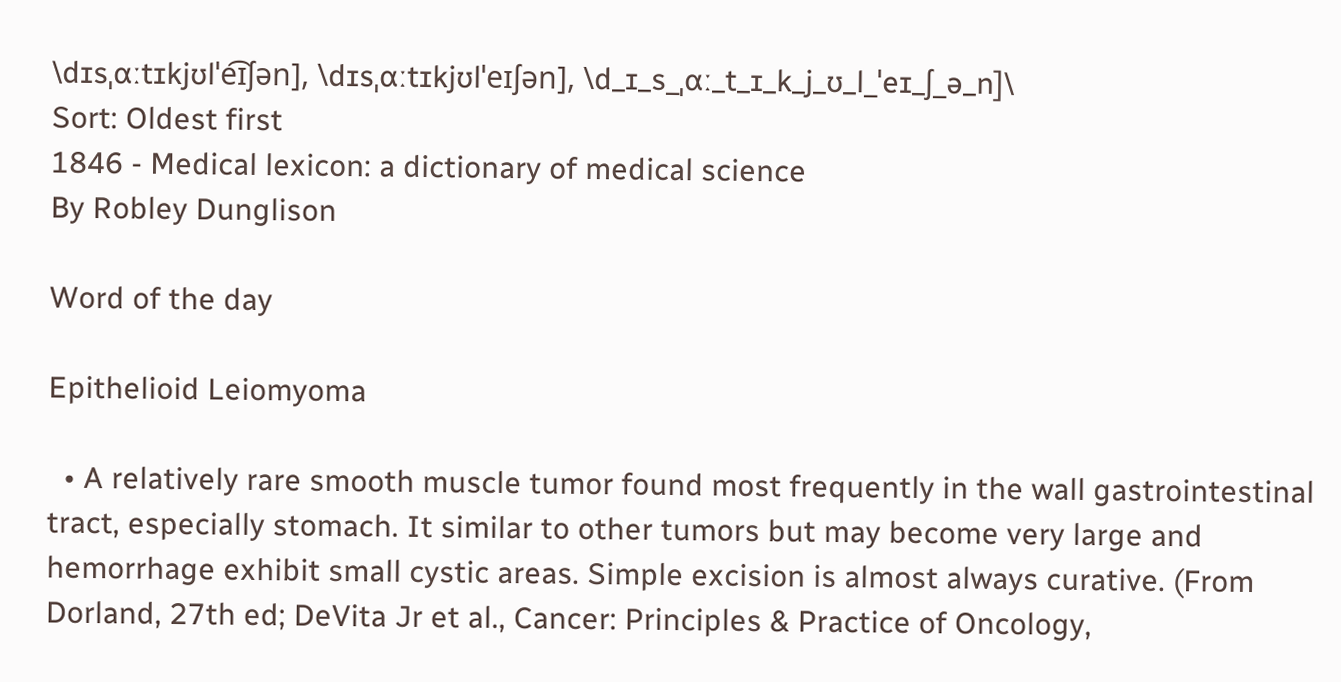\dɪsˌɑːtɪkjʊlˈe͡ɪʃən], \dɪsˌɑːtɪkjʊlˈeɪʃən], \d_ɪ_s_ˌɑː_t_ɪ_k_j_ʊ_l_ˈeɪ_ʃ_ə_n]\
Sort: Oldest first
1846 - Medical lexicon: a dictionary of medical science
By Robley Dunglison

Word of the day

Epithelioid Leiomyoma

  • A relatively rare smooth muscle tumor found most frequently in the wall gastrointestinal tract, especially stomach. It similar to other tumors but may become very large and hemorrhage exhibit small cystic areas. Simple excision is almost always curative. (From Dorland, 27th ed; DeVita Jr et al., Cancer: Principles & Practice of Oncology,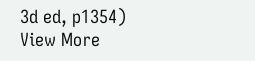3d ed, p1354)
View More